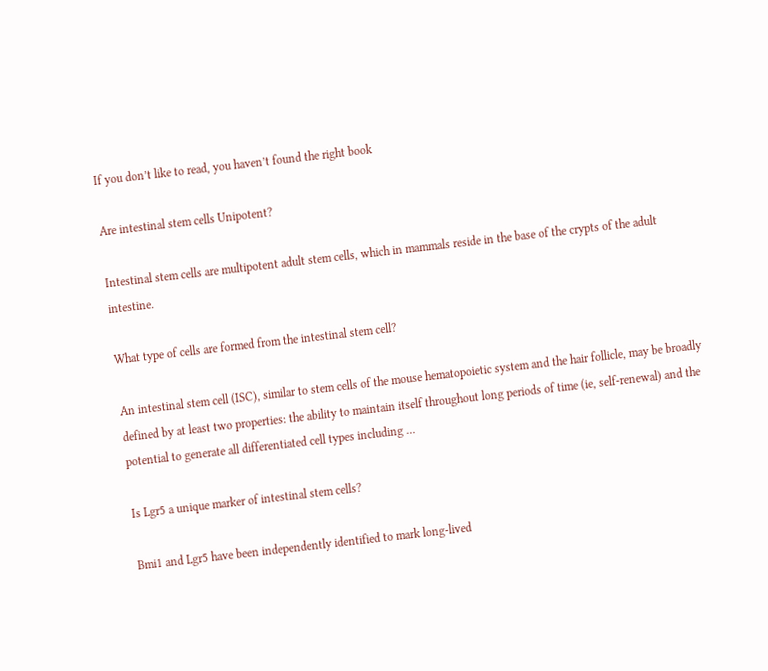If you don’t like to read, you haven’t found the right book

Are intestinal stem cells Unipotent?

Intestinal stem cells are multipotent adult stem cells, which in mammals reside in the base of the crypts of the adult intestine.

What type of cells are formed from the intestinal stem cell?

An intestinal stem cell (ISC), similar to stem cells of the mouse hematopoietic system and the hair follicle, may be broadly defined by at least two properties: the ability to maintain itself throughout long periods of time (ie, self-renewal) and the potential to generate all differentiated cell types including …

Is Lgr5 a unique marker of intestinal stem cells?

Bmi1 and Lgr5 have been independently identified to mark long-lived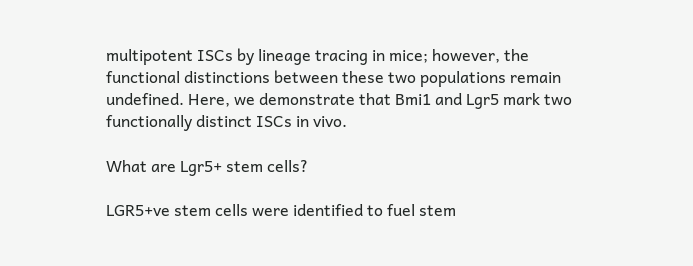multipotent ISCs by lineage tracing in mice; however, the functional distinctions between these two populations remain undefined. Here, we demonstrate that Bmi1 and Lgr5 mark two functionally distinct ISCs in vivo.

What are Lgr5+ stem cells?

LGR5+ve stem cells were identified to fuel stem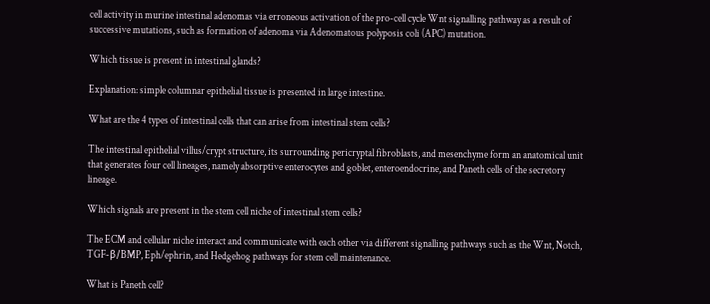cell activity in murine intestinal adenomas via erroneous activation of the pro-cell cycle Wnt signalling pathway as a result of successive mutations, such as formation of adenoma via Adenomatous polyposis coli (APC) mutation.

Which tissue is present in intestinal glands?

Explanation: simple columnar epithelial tissue is presented in large intestine.

What are the 4 types of intestinal cells that can arise from intestinal stem cells?

The intestinal epithelial villus/crypt structure, its surrounding pericryptal fibroblasts, and mesenchyme form an anatomical unit that generates four cell lineages, namely absorptive enterocytes and goblet, enteroendocrine, and Paneth cells of the secretory lineage.

Which signals are present in the stem cell niche of intestinal stem cells?

The ECM and cellular niche interact and communicate with each other via different signalling pathways such as the Wnt, Notch, TGF-β/BMP, Eph/ephrin, and Hedgehog pathways for stem cell maintenance.

What is Paneth cell?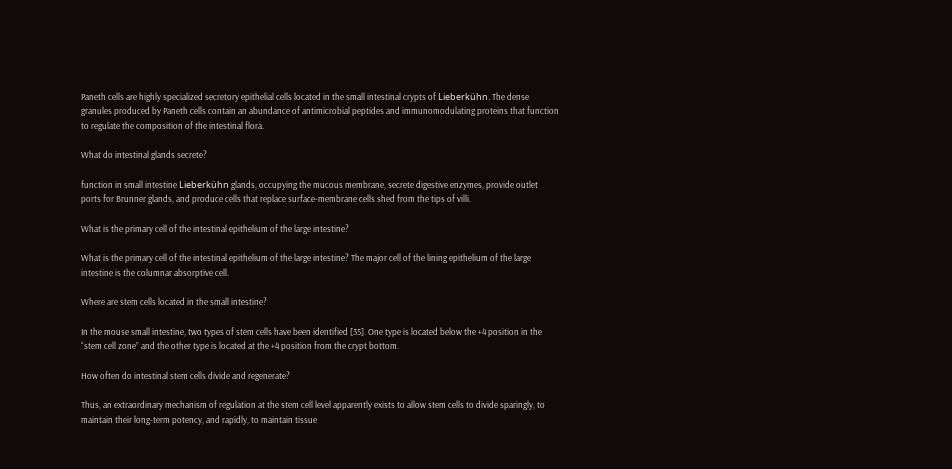Paneth cells are highly specialized secretory epithelial cells located in the small intestinal crypts of Lieberkühn. The dense granules produced by Paneth cells contain an abundance of antimicrobial peptides and immunomodulating proteins that function to regulate the composition of the intestinal flora.

What do intestinal glands secrete?

function in small intestine Lieberkühn glands, occupying the mucous membrane, secrete digestive enzymes, provide outlet ports for Brunner glands, and produce cells that replace surface-membrane cells shed from the tips of villi.

What is the primary cell of the intestinal epithelium of the large intestine?

What is the primary cell of the intestinal epithelium of the large intestine? The major cell of the lining epithelium of the large intestine is the columnar absorptive cell.

Where are stem cells located in the small intestine?

In the mouse small intestine, two types of stem cells have been identified [35]. One type is located below the +4 position in the “stem cell zone” and the other type is located at the +4 position from the crypt bottom.

How often do intestinal stem cells divide and regenerate?

Thus, an extraordinary mechanism of regulation at the stem cell level apparently exists to allow stem cells to divide sparingly, to maintain their long-term potency, and rapidly, to maintain tissue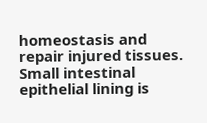homeostasis and repair injured tissues. Small intestinal epithelial lining is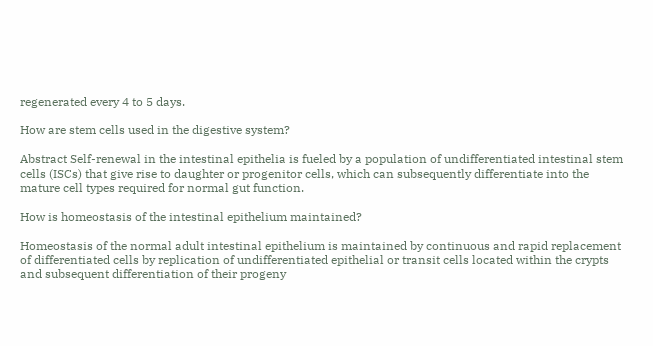regenerated every 4 to 5 days.

How are stem cells used in the digestive system?

Abstract Self-renewal in the intestinal epithelia is fueled by a population of undifferentiated intestinal stem cells (ISCs) that give rise to daughter or progenitor cells, which can subsequently differentiate into the mature cell types required for normal gut function.

How is homeostasis of the intestinal epithelium maintained?

Homeostasis of the normal adult intestinal epithelium is maintained by continuous and rapid replacement of differentiated cells by replication of undifferentiated epithelial or transit cells located within the crypts and subsequent differentiation of their progeny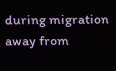during migration away from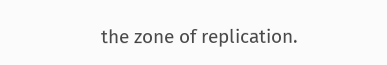the zone of replication.